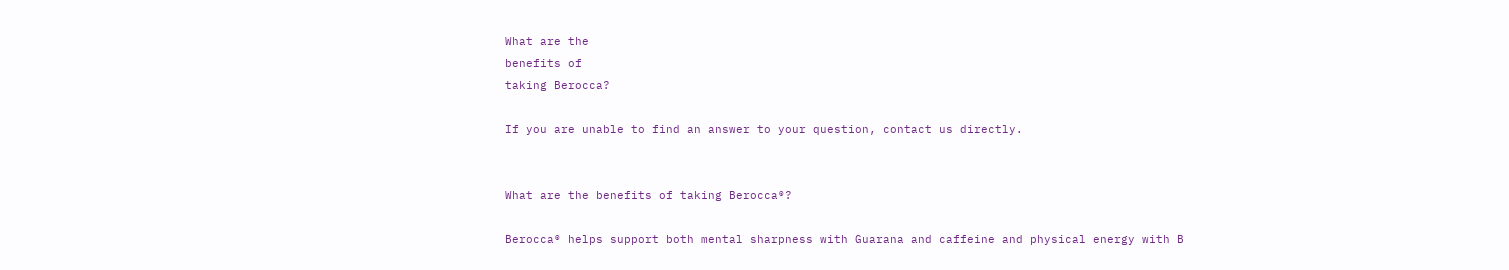What are the
benefits of
taking Berocca?

If you are unable to find an answer to your question, contact us directly.


What are the benefits of taking Berocca®?

Berocca® helps support both mental sharpness with Guarana and caffeine and physical energy with B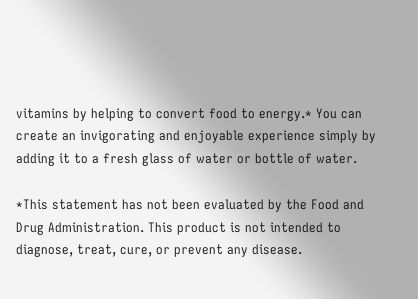vitamins by helping to convert food to energy.* You can create an invigorating and enjoyable experience simply by adding it to a fresh glass of water or bottle of water.

*This statement has not been evaluated by the Food and Drug Administration. This product is not intended to diagnose, treat, cure, or prevent any disease.